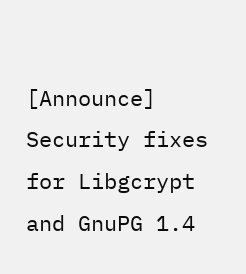[Announce] Security fixes for Libgcrypt and GnuPG 1.4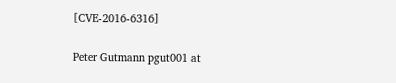[CVE-2016-6316]

Peter Gutmann pgut001 at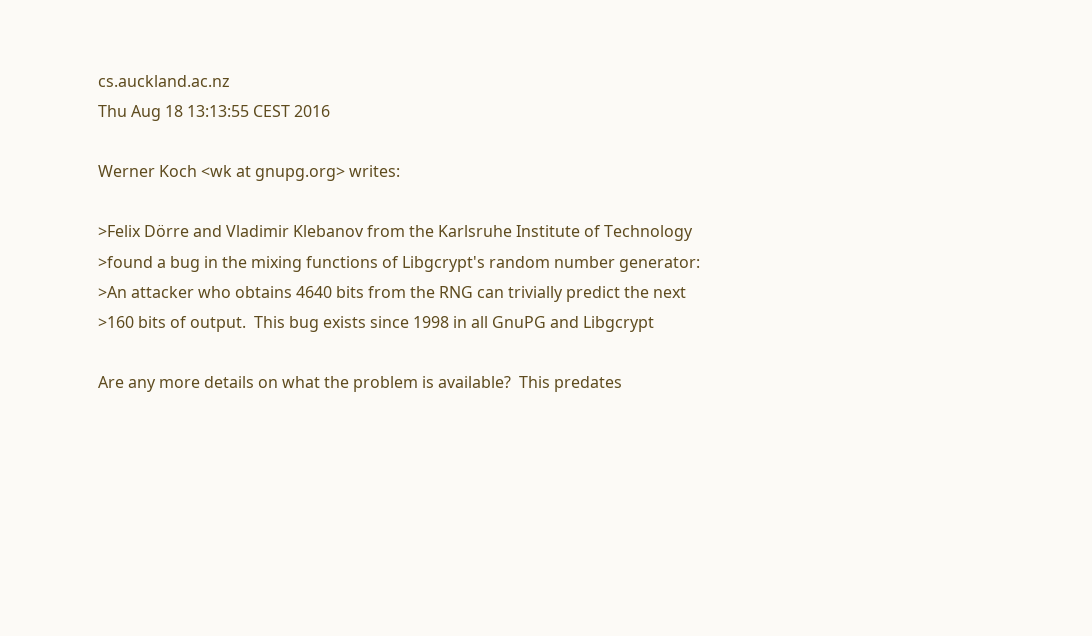cs.auckland.ac.nz
Thu Aug 18 13:13:55 CEST 2016

Werner Koch <wk at gnupg.org> writes:

>Felix Dörre and Vladimir Klebanov from the Karlsruhe Institute of Technology
>found a bug in the mixing functions of Libgcrypt's random number generator:
>An attacker who obtains 4640 bits from the RNG can trivially predict the next
>160 bits of output.  This bug exists since 1998 in all GnuPG and Libgcrypt

Are any more details on what the problem is available?  This predates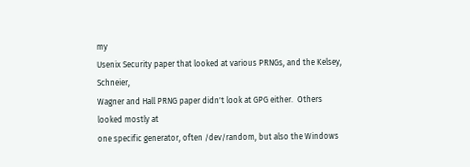my
Usenix Security paper that looked at various PRNGs, and the Kelsey, Schneier,
Wagner and Hall PRNG paper didn't look at GPG either.  Others looked mostly at
one specific generator, often /dev/random, but also the Windows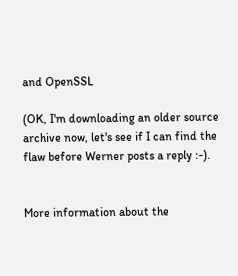and OpenSSL

(OK, I'm downloading an older source archive now, let's see if I can find the
flaw before Werner posts a reply :-).


More information about the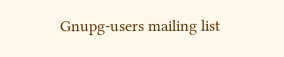Gnupg-users mailing list